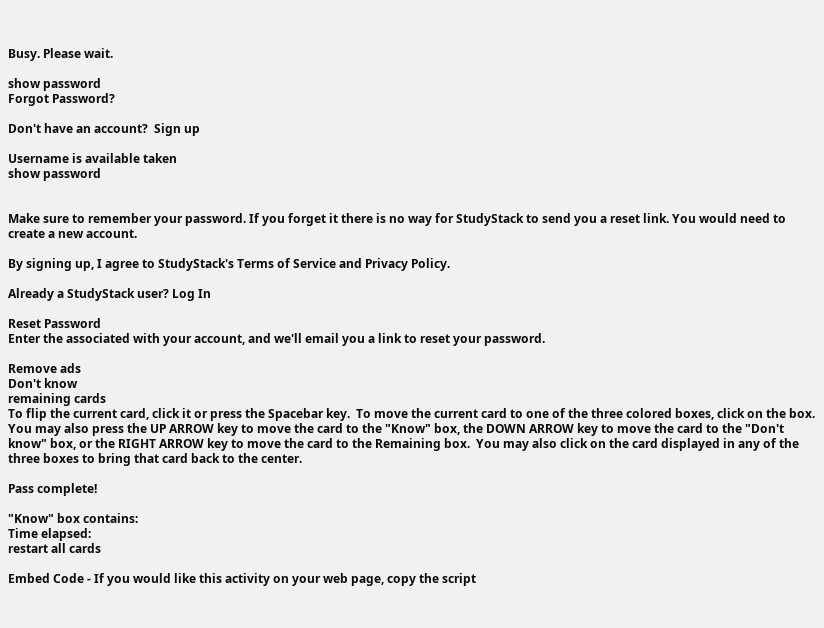Busy. Please wait.

show password
Forgot Password?

Don't have an account?  Sign up

Username is available taken
show password


Make sure to remember your password. If you forget it there is no way for StudyStack to send you a reset link. You would need to create a new account.

By signing up, I agree to StudyStack's Terms of Service and Privacy Policy.

Already a StudyStack user? Log In

Reset Password
Enter the associated with your account, and we'll email you a link to reset your password.

Remove ads
Don't know
remaining cards
To flip the current card, click it or press the Spacebar key.  To move the current card to one of the three colored boxes, click on the box.  You may also press the UP ARROW key to move the card to the "Know" box, the DOWN ARROW key to move the card to the "Don't know" box, or the RIGHT ARROW key to move the card to the Remaining box.  You may also click on the card displayed in any of the three boxes to bring that card back to the center.

Pass complete!

"Know" box contains:
Time elapsed:
restart all cards

Embed Code - If you would like this activity on your web page, copy the script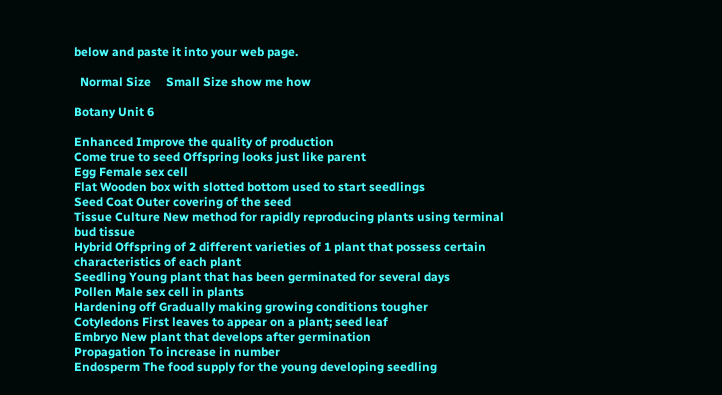below and paste it into your web page.

  Normal Size     Small Size show me how

Botany Unit 6

Enhanced Improve the quality of production
Come true to seed Offspring looks just like parent
Egg Female sex cell
Flat Wooden box with slotted bottom used to start seedlings
Seed Coat Outer covering of the seed
Tissue Culture New method for rapidly reproducing plants using terminal bud tissue
Hybrid Offspring of 2 different varieties of 1 plant that possess certain characteristics of each plant
Seedling Young plant that has been germinated for several days
Pollen Male sex cell in plants
Hardening off Gradually making growing conditions tougher
Cotyledons First leaves to appear on a plant; seed leaf
Embryo New plant that develops after germination
Propagation To increase in number
Endosperm The food supply for the young developing seedling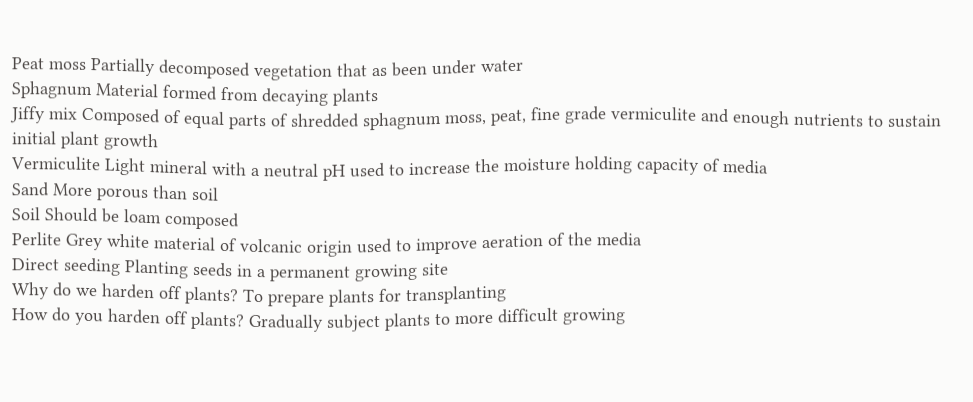Peat moss Partially decomposed vegetation that as been under water
Sphagnum Material formed from decaying plants
Jiffy mix Composed of equal parts of shredded sphagnum moss, peat, fine grade vermiculite and enough nutrients to sustain initial plant growth
Vermiculite Light mineral with a neutral pH used to increase the moisture holding capacity of media
Sand More porous than soil
Soil Should be loam composed
Perlite Grey white material of volcanic origin used to improve aeration of the media
Direct seeding Planting seeds in a permanent growing site
Why do we harden off plants? To prepare plants for transplanting
How do you harden off plants? Gradually subject plants to more difficult growing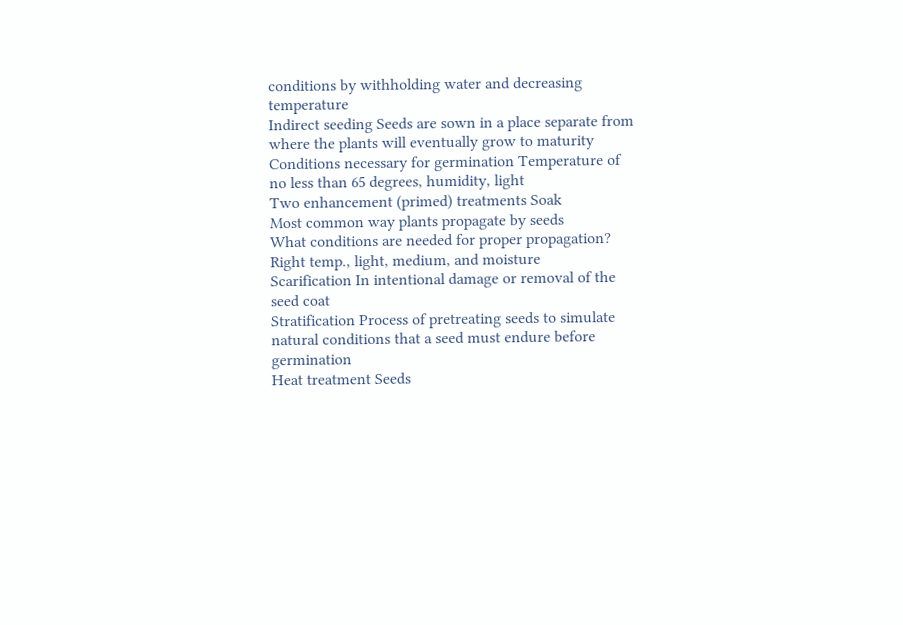conditions by withholding water and decreasing temperature
Indirect seeding Seeds are sown in a place separate from where the plants will eventually grow to maturity
Conditions necessary for germination Temperature of no less than 65 degrees, humidity, light
Two enhancement (primed) treatments Soak
Most common way plants propagate by seeds
What conditions are needed for proper propagation? Right temp., light, medium, and moisture
Scarification In intentional damage or removal of the seed coat
Stratification Process of pretreating seeds to simulate natural conditions that a seed must endure before germination
Heat treatment Seeds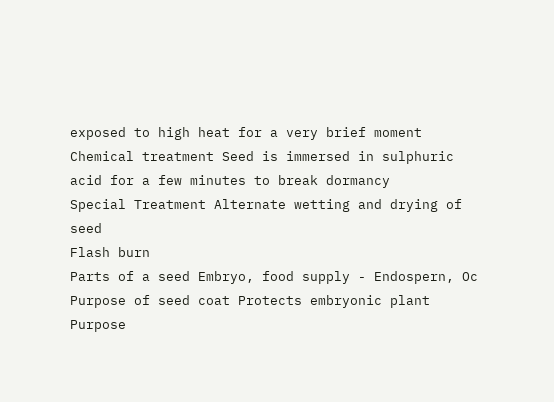exposed to high heat for a very brief moment
Chemical treatment Seed is immersed in sulphuric acid for a few minutes to break dormancy
Special Treatment Alternate wetting and drying of seed
Flash burn
Parts of a seed Embryo, food supply - Endospern, Oc
Purpose of seed coat Protects embryonic plant
Purpose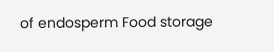of endosperm Food storage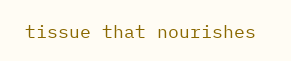tissue that nourishes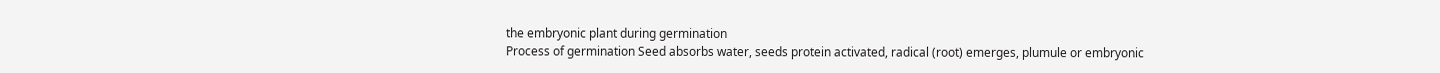the embryonic plant during germination
Process of germination Seed absorbs water, seeds protein activated, radical (root) emerges, plumule or embryonic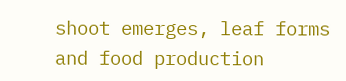shoot emerges, leaf forms and food production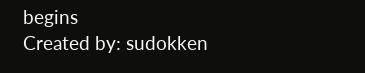begins
Created by: sudokken